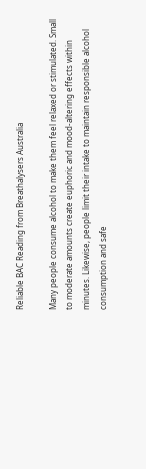Reliable BAC Reading from Breathalysers Australia

Many people consume alcohol to make them feel relaxed or stimulated. Small to moderate amounts create euphoric and mood-altering effects within minutes. Likewise, people limit their intake to maintain responsible alcohol consumption and safe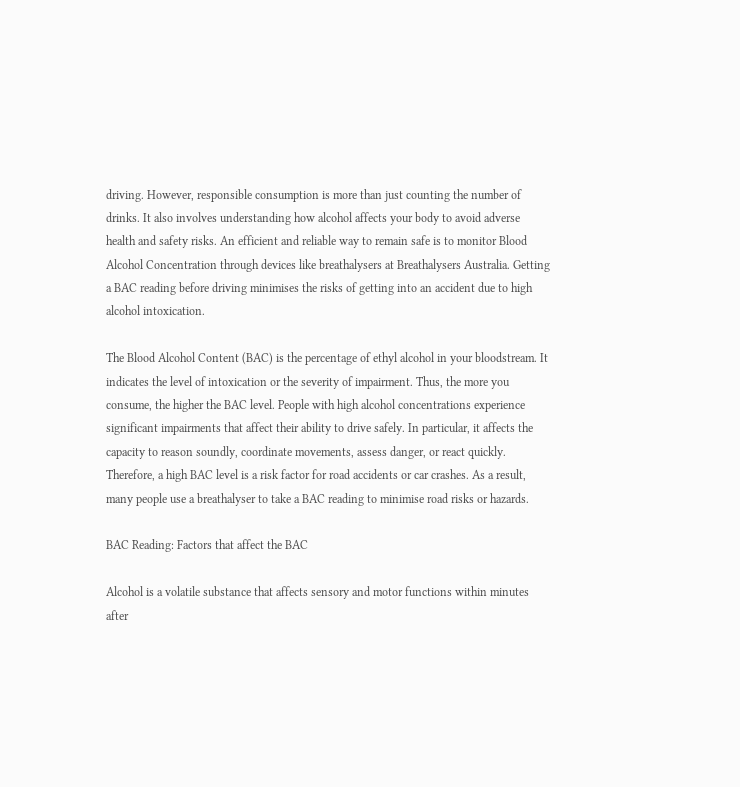driving. However, responsible consumption is more than just counting the number of drinks. It also involves understanding how alcohol affects your body to avoid adverse health and safety risks. An efficient and reliable way to remain safe is to monitor Blood Alcohol Concentration through devices like breathalysers at Breathalysers Australia. Getting a BAC reading before driving minimises the risks of getting into an accident due to high alcohol intoxication.

The Blood Alcohol Content (BAC) is the percentage of ethyl alcohol in your bloodstream. It indicates the level of intoxication or the severity of impairment. Thus, the more you consume, the higher the BAC level. People with high alcohol concentrations experience significant impairments that affect their ability to drive safely. In particular, it affects the capacity to reason soundly, coordinate movements, assess danger, or react quickly. Therefore, a high BAC level is a risk factor for road accidents or car crashes. As a result, many people use a breathalyser to take a BAC reading to minimise road risks or hazards.

BAC Reading: Factors that affect the BAC

Alcohol is a volatile substance that affects sensory and motor functions within minutes after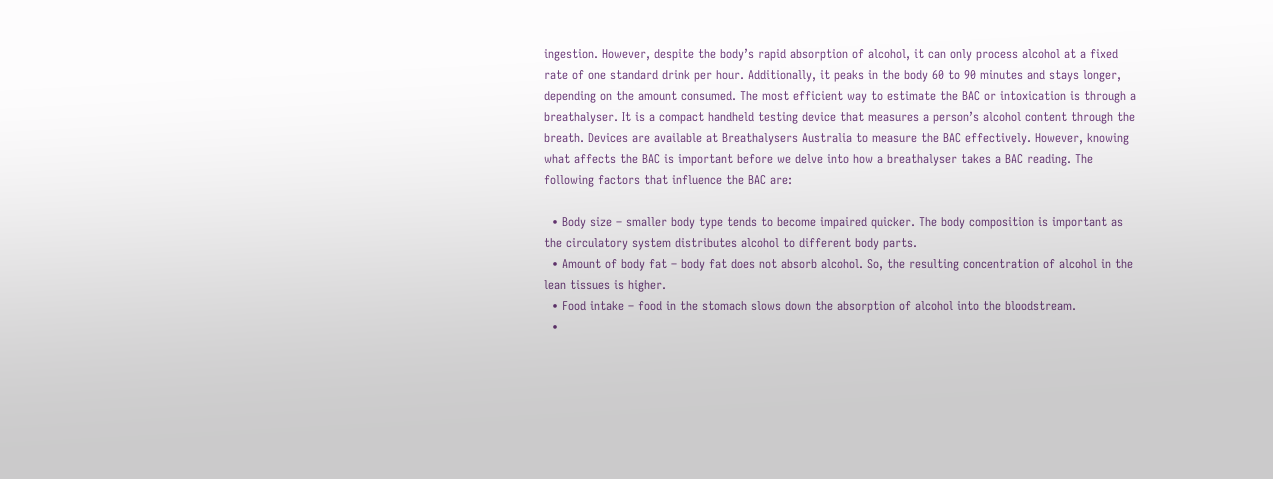ingestion. However, despite the body’s rapid absorption of alcohol, it can only process alcohol at a fixed rate of one standard drink per hour. Additionally, it peaks in the body 60 to 90 minutes and stays longer, depending on the amount consumed. The most efficient way to estimate the BAC or intoxication is through a breathalyser. It is a compact handheld testing device that measures a person’s alcohol content through the breath. Devices are available at Breathalysers Australia to measure the BAC effectively. However, knowing what affects the BAC is important before we delve into how a breathalyser takes a BAC reading. The following factors that influence the BAC are:

  • Body size – smaller body type tends to become impaired quicker. The body composition is important as the circulatory system distributes alcohol to different body parts.
  • Amount of body fat – body fat does not absorb alcohol. So, the resulting concentration of alcohol in the lean tissues is higher.
  • Food intake – food in the stomach slows down the absorption of alcohol into the bloodstream.
  •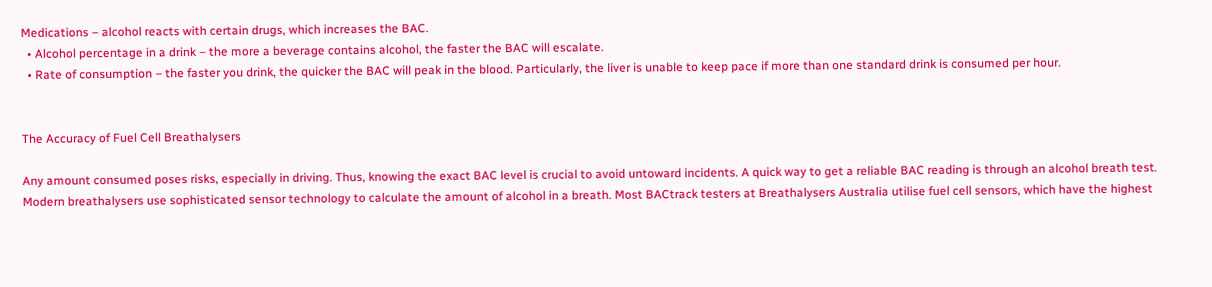Medications – alcohol reacts with certain drugs, which increases the BAC.
  • Alcohol percentage in a drink – the more a beverage contains alcohol, the faster the BAC will escalate.
  • Rate of consumption – the faster you drink, the quicker the BAC will peak in the blood. Particularly, the liver is unable to keep pace if more than one standard drink is consumed per hour.


The Accuracy of Fuel Cell Breathalysers

Any amount consumed poses risks, especially in driving. Thus, knowing the exact BAC level is crucial to avoid untoward incidents. A quick way to get a reliable BAC reading is through an alcohol breath test. Modern breathalysers use sophisticated sensor technology to calculate the amount of alcohol in a breath. Most BACtrack testers at Breathalysers Australia utilise fuel cell sensors, which have the highest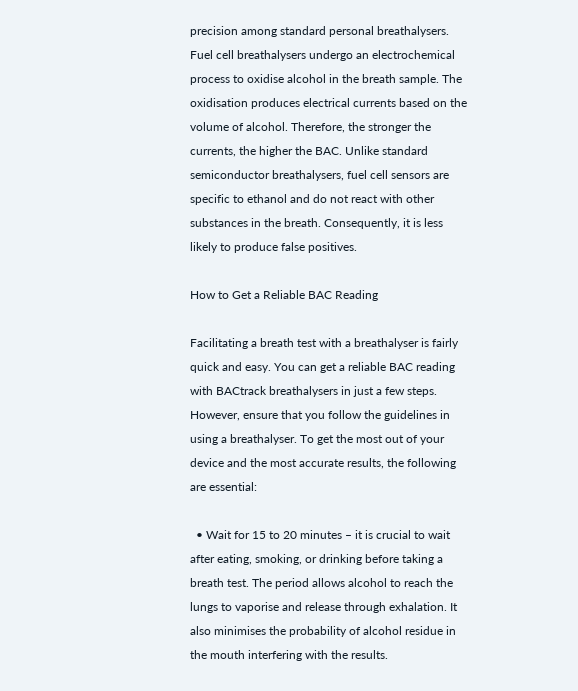precision among standard personal breathalysers. Fuel cell breathalysers undergo an electrochemical process to oxidise alcohol in the breath sample. The oxidisation produces electrical currents based on the volume of alcohol. Therefore, the stronger the currents, the higher the BAC. Unlike standard semiconductor breathalysers, fuel cell sensors are specific to ethanol and do not react with other substances in the breath. Consequently, it is less likely to produce false positives.

How to Get a Reliable BAC Reading

Facilitating a breath test with a breathalyser is fairly quick and easy. You can get a reliable BAC reading with BACtrack breathalysers in just a few steps. However, ensure that you follow the guidelines in using a breathalyser. To get the most out of your device and the most accurate results, the following are essential:

  • Wait for 15 to 20 minutes – it is crucial to wait after eating, smoking, or drinking before taking a breath test. The period allows alcohol to reach the lungs to vaporise and release through exhalation. It also minimises the probability of alcohol residue in the mouth interfering with the results.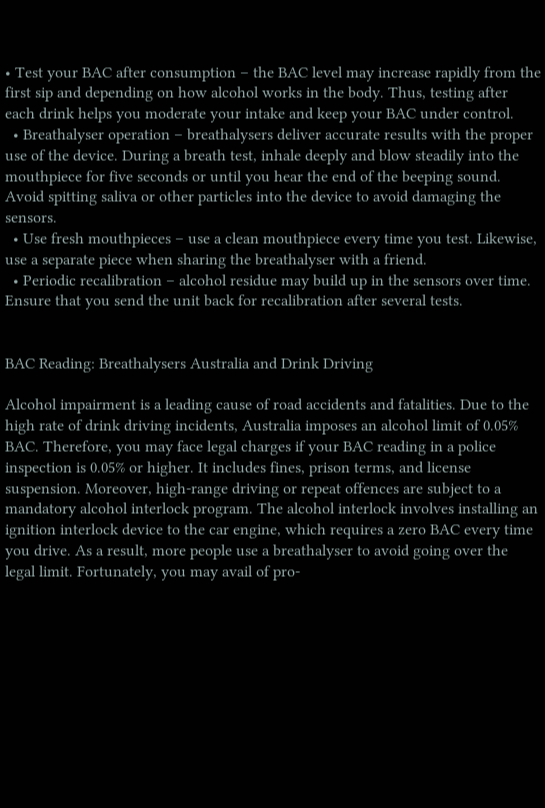• Test your BAC after consumption – the BAC level may increase rapidly from the first sip and depending on how alcohol works in the body. Thus, testing after each drink helps you moderate your intake and keep your BAC under control.
  • Breathalyser operation – breathalysers deliver accurate results with the proper use of the device. During a breath test, inhale deeply and blow steadily into the mouthpiece for five seconds or until you hear the end of the beeping sound. Avoid spitting saliva or other particles into the device to avoid damaging the sensors.
  • Use fresh mouthpieces – use a clean mouthpiece every time you test. Likewise, use a separate piece when sharing the breathalyser with a friend.
  • Periodic recalibration – alcohol residue may build up in the sensors over time. Ensure that you send the unit back for recalibration after several tests.


BAC Reading: Breathalysers Australia and Drink Driving

Alcohol impairment is a leading cause of road accidents and fatalities. Due to the high rate of drink driving incidents, Australia imposes an alcohol limit of 0.05% BAC. Therefore, you may face legal charges if your BAC reading in a police inspection is 0.05% or higher. It includes fines, prison terms, and license suspension. Moreover, high-range driving or repeat offences are subject to a mandatory alcohol interlock program. The alcohol interlock involves installing an ignition interlock device to the car engine, which requires a zero BAC every time you drive. As a result, more people use a breathalyser to avoid going over the legal limit. Fortunately, you may avail of pro-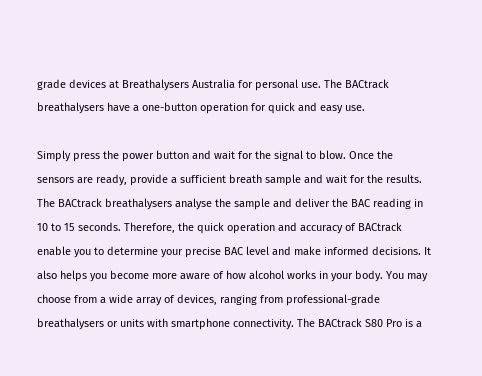grade devices at Breathalysers Australia for personal use. The BACtrack breathalysers have a one-button operation for quick and easy use.

Simply press the power button and wait for the signal to blow. Once the sensors are ready, provide a sufficient breath sample and wait for the results. The BACtrack breathalysers analyse the sample and deliver the BAC reading in 10 to 15 seconds. Therefore, the quick operation and accuracy of BACtrack enable you to determine your precise BAC level and make informed decisions. It also helps you become more aware of how alcohol works in your body. You may choose from a wide array of devices, ranging from professional-grade breathalysers or units with smartphone connectivity. The BACtrack S80 Pro is a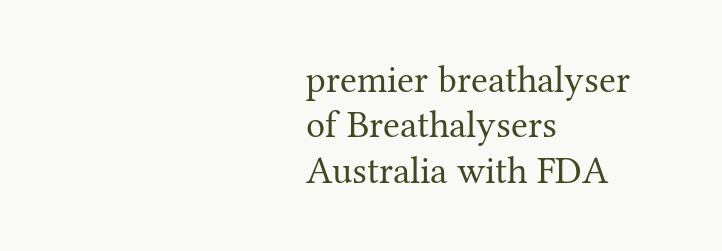premier breathalyser of Breathalysers Australia with FDA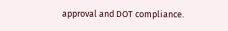approval and DOT compliance.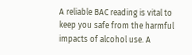A reliable BAC reading is vital to keep you safe from the harmful impacts of alcohol use. A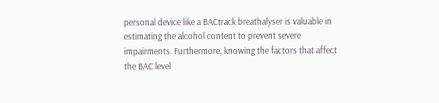personal device like a BACtrack breathalyser is valuable in estimating the alcohol content to prevent severe impairments. Furthermore, knowing the factors that affect the BAC level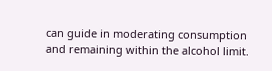can guide in moderating consumption and remaining within the alcohol limit.